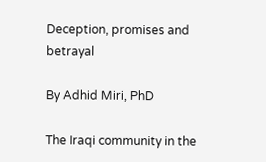Deception, promises and betrayal

By Adhid Miri, PhD

The Iraqi community in the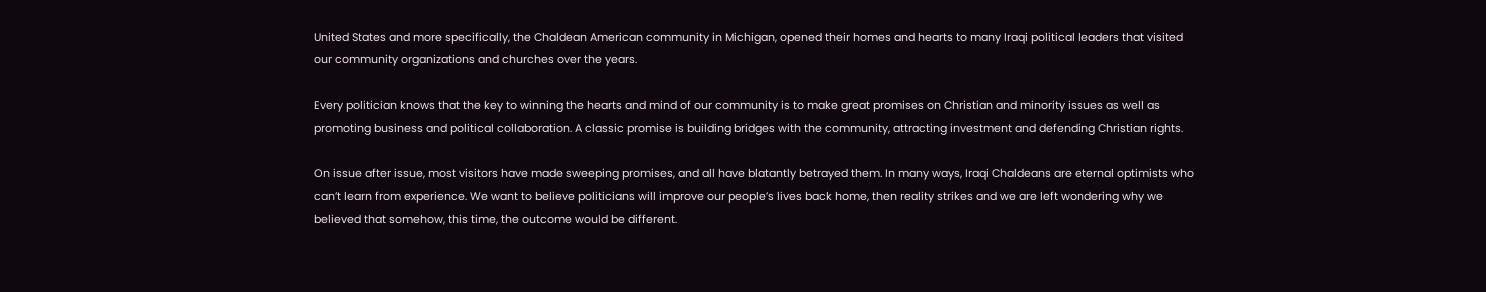United States and more specifically, the Chaldean American community in Michigan, opened their homes and hearts to many Iraqi political leaders that visited our community organizations and churches over the years.

Every politician knows that the key to winning the hearts and mind of our community is to make great promises on Christian and minority issues as well as promoting business and political collaboration. A classic promise is building bridges with the community, attracting investment and defending Christian rights.

On issue after issue, most visitors have made sweeping promises, and all have blatantly betrayed them. In many ways, Iraqi Chaldeans are eternal optimists who can’t learn from experience. We want to believe politicians will improve our people’s lives back home, then reality strikes and we are left wondering why we believed that somehow, this time, the outcome would be different.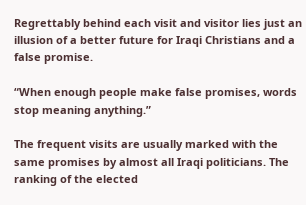Regrettably behind each visit and visitor lies just an illusion of a better future for Iraqi Christians and a false promise.

“When enough people make false promises, words stop meaning anything.”

The frequent visits are usually marked with the same promises by almost all Iraqi politicians. The ranking of the elected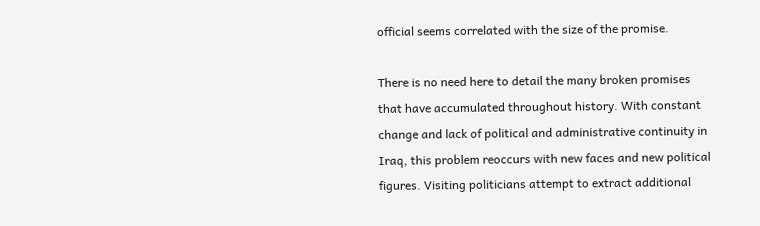official seems correlated with the size of the promise.

There is no need here to detail the many broken promises that have accumulated throughout history. With constant change and lack of political and administrative continuity in Iraq, this problem reoccurs with new faces and new political figures. Visiting politicians attempt to extract additional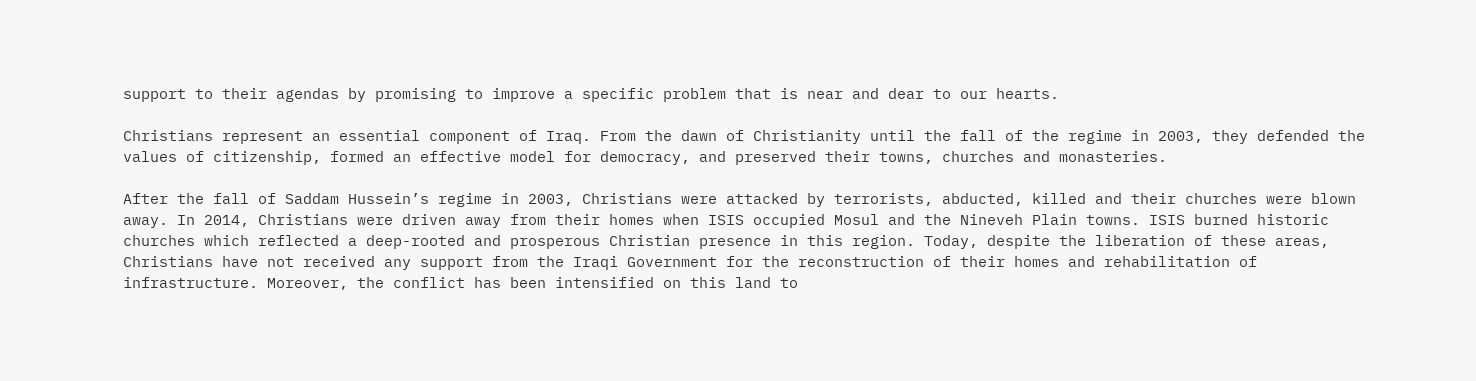support to their agendas by promising to improve a specific problem that is near and dear to our hearts.

Christians represent an essential component of Iraq. From the dawn of Christianity until the fall of the regime in 2003, they defended the values of citizenship, formed an effective model for democracy, and preserved their towns, churches and monasteries.

After the fall of Saddam Hussein’s regime in 2003, Christians were attacked by terrorists, abducted, killed and their churches were blown away. In 2014, Christians were driven away from their homes when ISIS occupied Mosul and the Nineveh Plain towns. ISIS burned historic churches which reflected a deep-rooted and prosperous Christian presence in this region. Today, despite the liberation of these areas, Christians have not received any support from the Iraqi Government for the reconstruction of their homes and rehabilitation of infrastructure. Moreover, the conflict has been intensified on this land to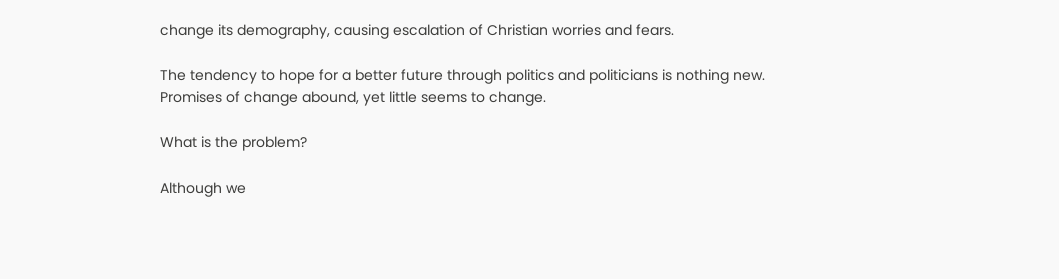change its demography, causing escalation of Christian worries and fears.

The tendency to hope for a better future through politics and politicians is nothing new. Promises of change abound, yet little seems to change.

What is the problem?

Although we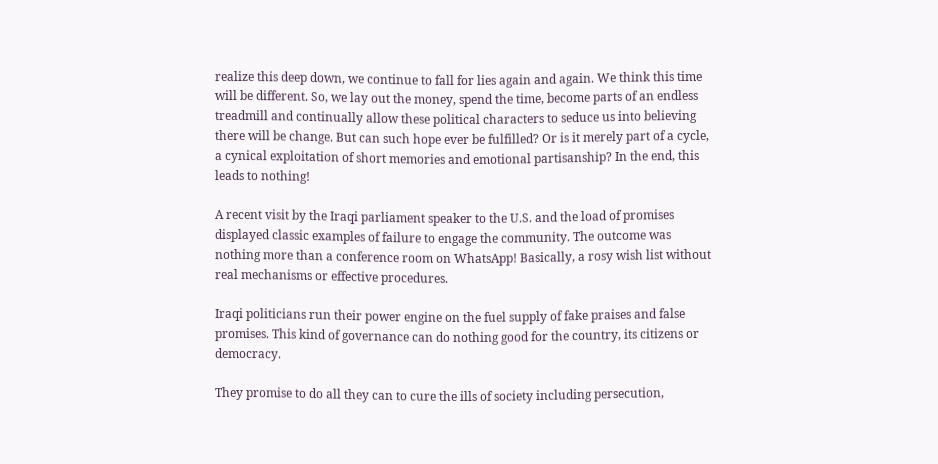realize this deep down, we continue to fall for lies again and again. We think this time will be different. So, we lay out the money, spend the time, become parts of an endless treadmill and continually allow these political characters to seduce us into believing there will be change. But can such hope ever be fulfilled? Or is it merely part of a cycle, a cynical exploitation of short memories and emotional partisanship? In the end, this leads to nothing!

A recent visit by the Iraqi parliament speaker to the U.S. and the load of promises displayed classic examples of failure to engage the community. The outcome was nothing more than a conference room on WhatsApp! Basically, a rosy wish list without real mechanisms or effective procedures.

Iraqi politicians run their power engine on the fuel supply of fake praises and false promises. This kind of governance can do nothing good for the country, its citizens or democracy.

They promise to do all they can to cure the ills of society including persecution,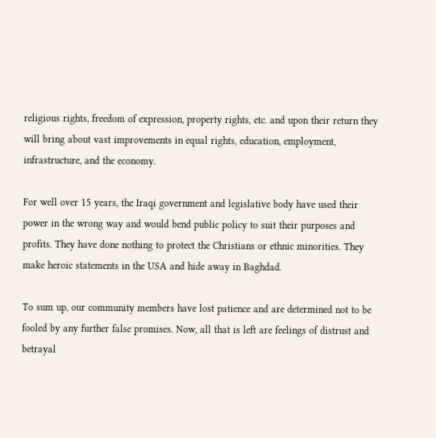religious rights, freedom of expression, property rights, etc. and upon their return they will bring about vast improvements in equal rights, education, employment, infrastructure, and the economy.

For well over 15 years, the Iraqi government and legislative body have used their power in the wrong way and would bend public policy to suit their purposes and profits. They have done nothing to protect the Christians or ethnic minorities. They make heroic statements in the USA and hide away in Baghdad.

To sum up, our community members have lost patience and are determined not to be fooled by any further false promises. Now, all that is left are feelings of distrust and betrayal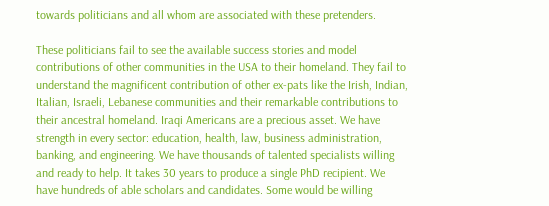towards politicians and all whom are associated with these pretenders.

These politicians fail to see the available success stories and model contributions of other communities in the USA to their homeland. They fail to understand the magnificent contribution of other ex-pats like the Irish, Indian, Italian, Israeli, Lebanese communities and their remarkable contributions to their ancestral homeland. Iraqi Americans are a precious asset. We have strength in every sector: education, health, law, business administration, banking, and engineering. We have thousands of talented specialists willing and ready to help. It takes 30 years to produce a single PhD recipient. We have hundreds of able scholars and candidates. Some would be willing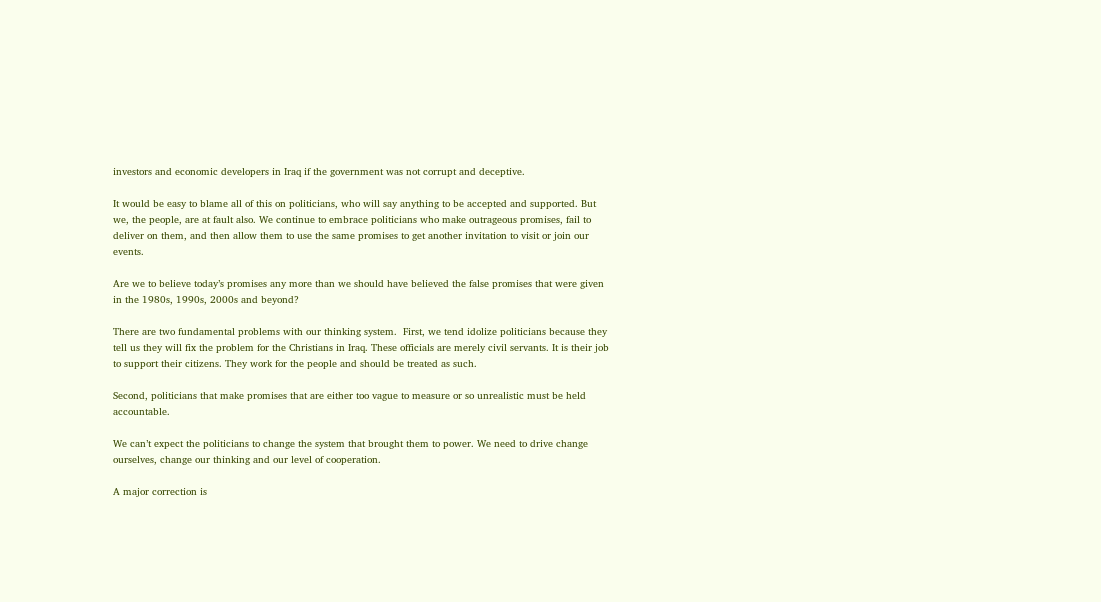investors and economic developers in Iraq if the government was not corrupt and deceptive.

It would be easy to blame all of this on politicians, who will say anything to be accepted and supported. But we, the people, are at fault also. We continue to embrace politicians who make outrageous promises, fail to deliver on them, and then allow them to use the same promises to get another invitation to visit or join our events.

Are we to believe today’s promises any more than we should have believed the false promises that were given in the 1980s, 1990s, 2000s and beyond?

There are two fundamental problems with our thinking system.  First, we tend idolize politicians because they tell us they will fix the problem for the Christians in Iraq. These officials are merely civil servants. It is their job to support their citizens. They work for the people and should be treated as such.

Second, politicians that make promises that are either too vague to measure or so unrealistic must be held accountable.

We can’t expect the politicians to change the system that brought them to power. We need to drive change ourselves, change our thinking and our level of cooperation.

A major correction is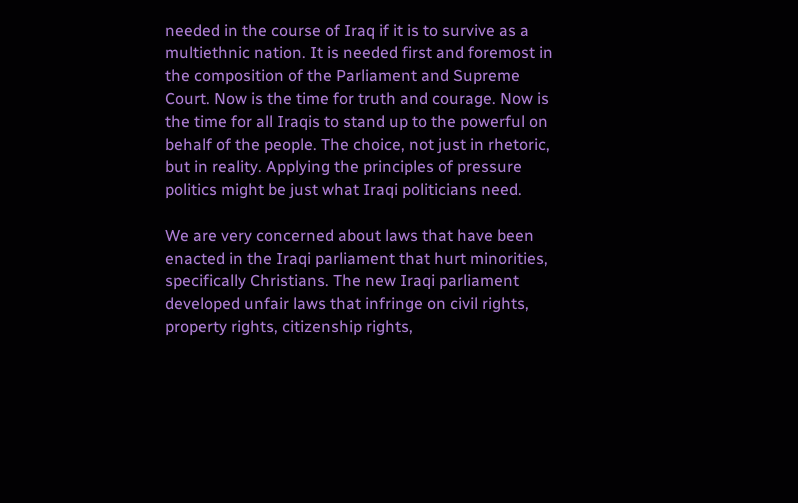needed in the course of Iraq if it is to survive as a multiethnic nation. It is needed first and foremost in the composition of the Parliament and Supreme Court. Now is the time for truth and courage. Now is the time for all Iraqis to stand up to the powerful on behalf of the people. The choice, not just in rhetoric, but in reality. Applying the principles of pressure politics might be just what Iraqi politicians need.

We are very concerned about laws that have been enacted in the Iraqi parliament that hurt minorities, specifically Christians. The new Iraqi parliament developed unfair laws that infringe on civil rights, property rights, citizenship rights,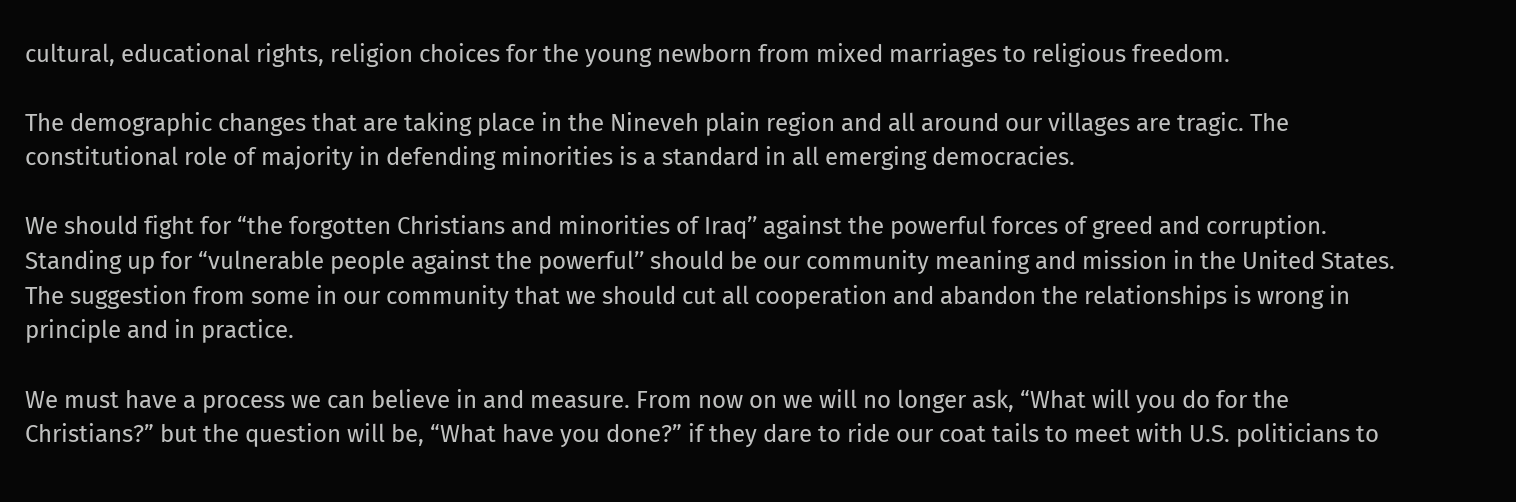cultural, educational rights, religion choices for the young newborn from mixed marriages to religious freedom.

The demographic changes that are taking place in the Nineveh plain region and all around our villages are tragic. The constitutional role of majority in defending minorities is a standard in all emerging democracies.

We should fight for “the forgotten Christians and minorities of Iraq’’ against the powerful forces of greed and corruption. Standing up for “vulnerable people against the powerful’’ should be our community meaning and mission in the United States. The suggestion from some in our community that we should cut all cooperation and abandon the relationships is wrong in principle and in practice.

We must have a process we can believe in and measure. From now on we will no longer ask, “What will you do for the Christians?” but the question will be, “What have you done?” if they dare to ride our coat tails to meet with U.S. politicians to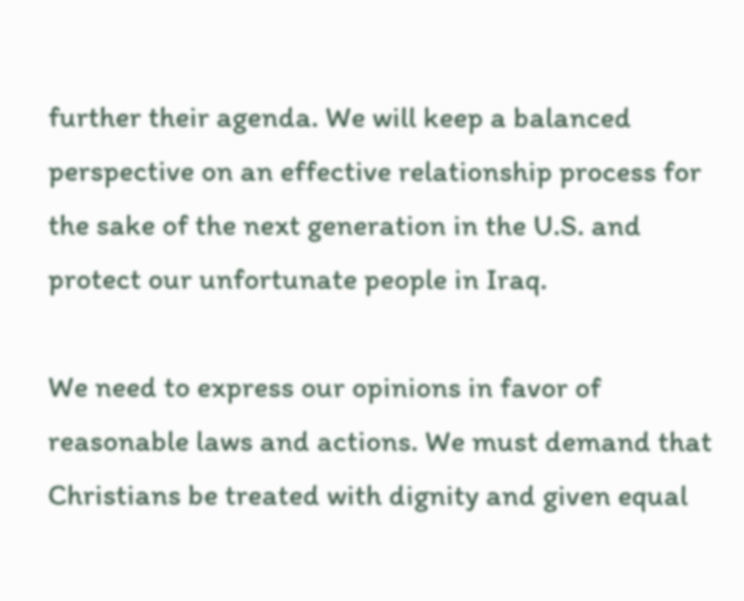further their agenda. We will keep a balanced perspective on an effective relationship process for the sake of the next generation in the U.S. and protect our unfortunate people in Iraq.

We need to express our opinions in favor of reasonable laws and actions. We must demand that Christians be treated with dignity and given equal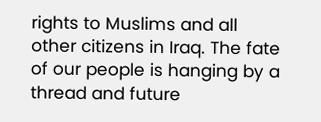rights to Muslims and all other citizens in Iraq. The fate of our people is hanging by a thread and future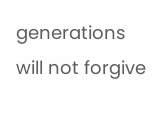generations will not forgive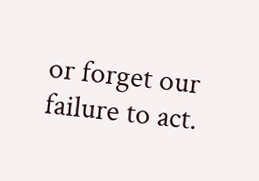or forget our failure to act.